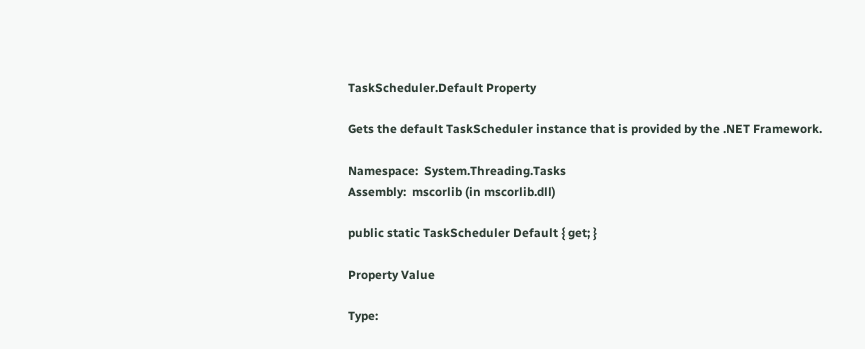TaskScheduler.Default Property

Gets the default TaskScheduler instance that is provided by the .NET Framework.

Namespace:  System.Threading.Tasks
Assembly:  mscorlib (in mscorlib.dll)

public static TaskScheduler Default { get; }

Property Value

Type: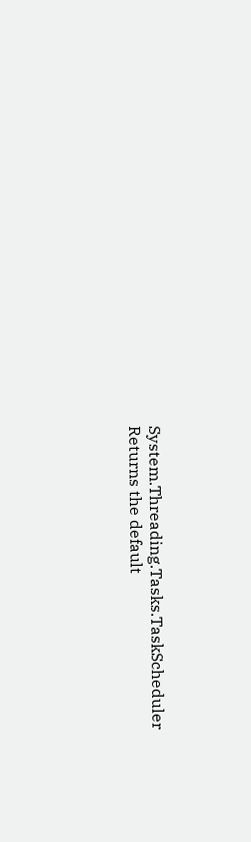System.Threading.Tasks.TaskScheduler
Returns the default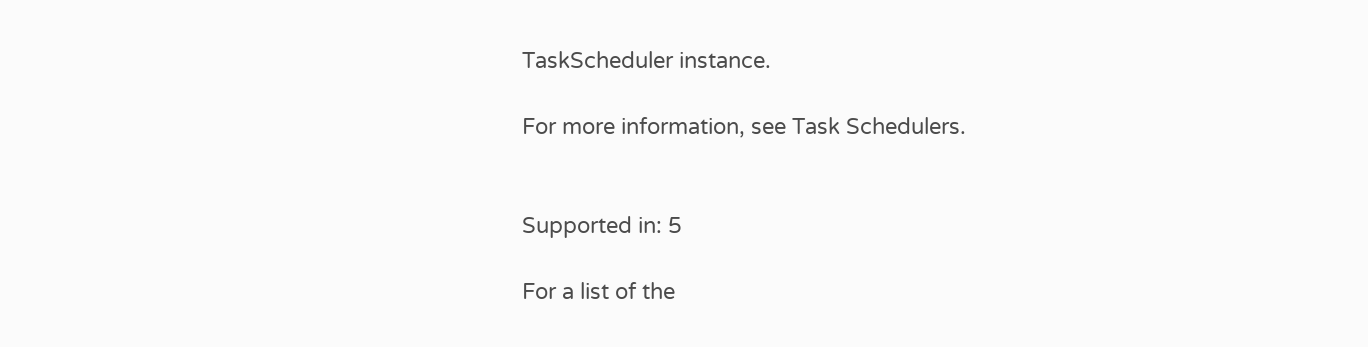TaskScheduler instance.

For more information, see Task Schedulers.


Supported in: 5

For a list of the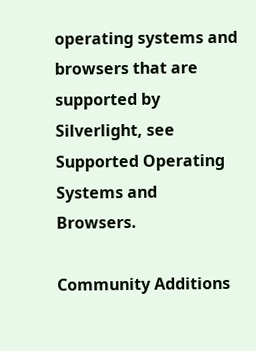operating systems and browsers that are supported by Silverlight, see Supported Operating Systems and Browsers.

Community Additions